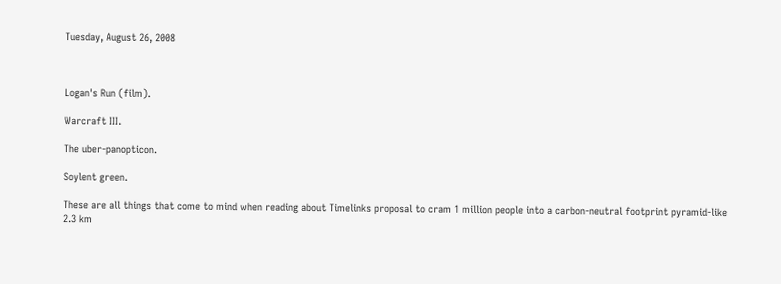Tuesday, August 26, 2008



Logan's Run (film).

Warcraft III.

The uber-panopticon.

Soylent green.

These are all things that come to mind when reading about Timelinks proposal to cram 1 million people into a carbon-neutral footprint pyramid-like 2.3 km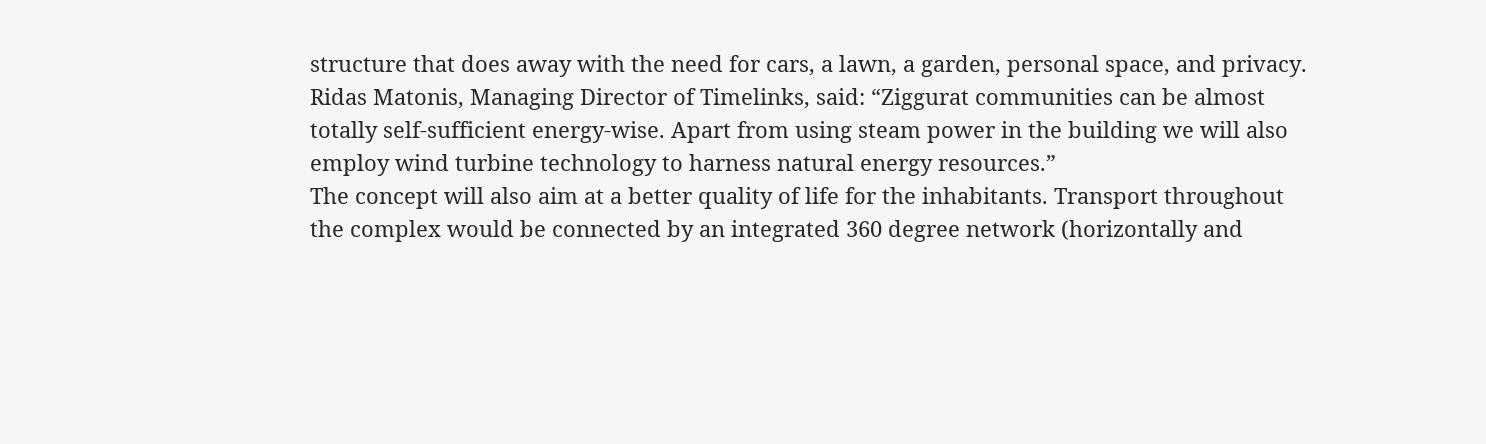structure that does away with the need for cars, a lawn, a garden, personal space, and privacy.
Ridas Matonis, Managing Director of Timelinks, said: “Ziggurat communities can be almost totally self-sufficient energy-wise. Apart from using steam power in the building we will also employ wind turbine technology to harness natural energy resources.”
The concept will also aim at a better quality of life for the inhabitants. Transport throughout the complex would be connected by an integrated 360 degree network (horizontally and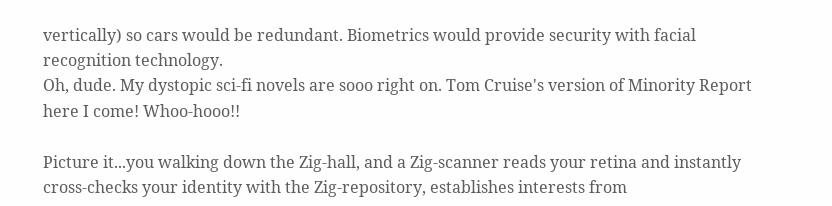vertically) so cars would be redundant. Biometrics would provide security with facial recognition technology.
Oh, dude. My dystopic sci-fi novels are sooo right on. Tom Cruise's version of Minority Report here I come! Whoo-hooo!!

Picture it...you walking down the Zig-hall, and a Zig-scanner reads your retina and instantly cross-checks your identity with the Zig-repository, establishes interests from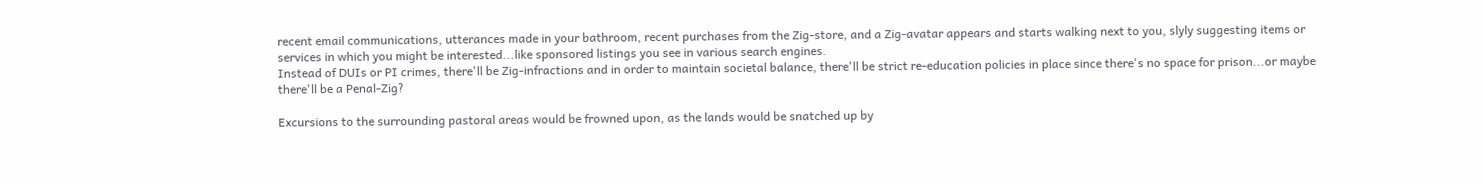recent email communications, utterances made in your bathroom, recent purchases from the Zig-store, and a Zig-avatar appears and starts walking next to you, slyly suggesting items or services in which you might be interested...like sponsored listings you see in various search engines.
Instead of DUIs or PI crimes, there'll be Zig-infractions and in order to maintain societal balance, there'll be strict re-education policies in place since there's no space for prison...or maybe there'll be a Penal-Zig?

Excursions to the surrounding pastoral areas would be frowned upon, as the lands would be snatched up by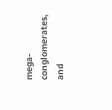mega-conglomerates, and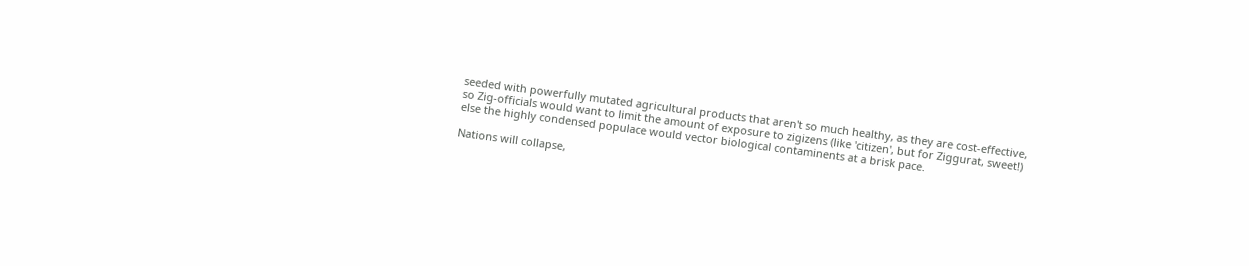seeded with powerfully mutated agricultural products that aren't so much healthy, as they are cost-effective, so Zig-officials would want to limit the amount of exposure to zigizens (like 'citizen', but for Ziggurat, sweet!) else the highly condensed populace would vector biological contaminents at a brisk pace.

Nations will collapse,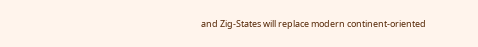and Zig-States will replace modern continent-oriented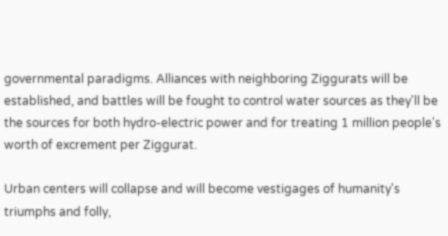governmental paradigms. Alliances with neighboring Ziggurats will be established, and battles will be fought to control water sources as they'll be the sources for both hydro-electric power and for treating 1 million people's worth of excrement per Ziggurat.

Urban centers will collapse and will become vestigages of humanity's triumphs and folly,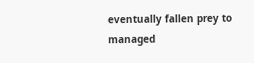eventually fallen prey to managed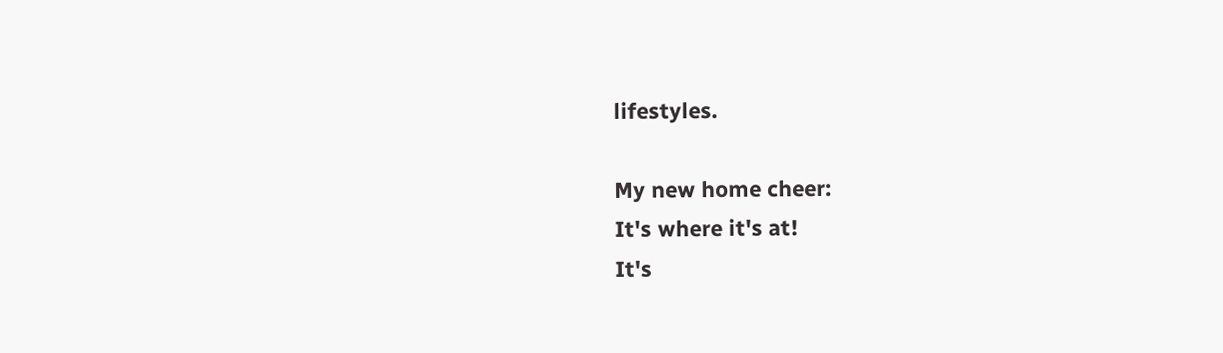lifestyles.

My new home cheer:
It's where it's at!
It's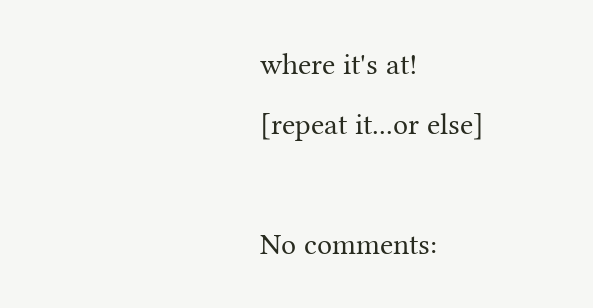where it's at!
[repeat it...or else]

No comments: